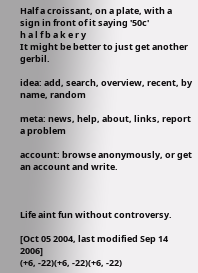Half a croissant, on a plate, with a sign in front of it saying '50c'
h a l f b a k e r y
It might be better to just get another gerbil.

idea: add, search, overview, recent, by name, random

meta: news, help, about, links, report a problem

account: browse anonymously, or get an account and write.



Life aint fun without controversy.

[Oct 05 2004, last modified Sep 14 2006]
(+6, -22)(+6, -22)(+6, -22)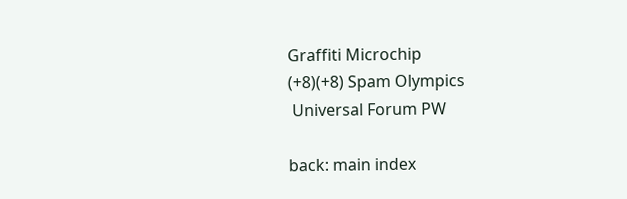Graffiti Microchip
(+8)(+8) Spam Olympics
 Universal Forum PW

back: main index